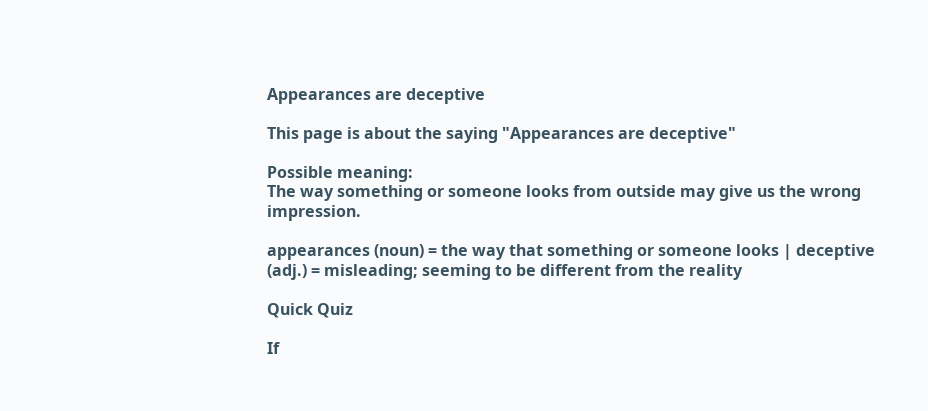Appearances are deceptive

This page is about the saying "Appearances are deceptive"

Possible meaning:
The way something or someone looks from outside may give us the wrong impression.

appearances (noun) = the way that something or someone looks | deceptive (adj.) = misleading; seeming to be different from the reality

Quick Quiz

If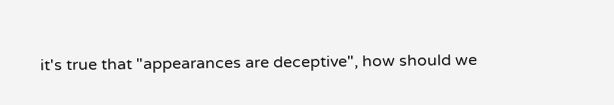it's true that "appearances are deceptive", how should we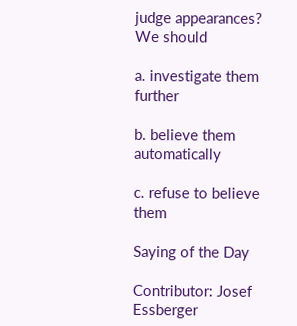judge appearances? We should

a. investigate them further

b. believe them automatically

c. refuse to believe them

Saying of the Day

Contributor: Josef Essberger